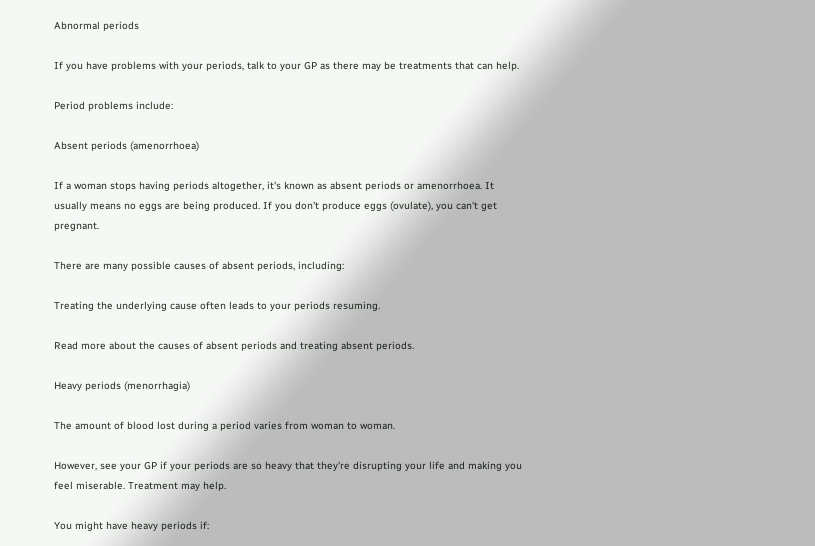Abnormal periods

If you have problems with your periods, talk to your GP as there may be treatments that can help.

Period problems include:

Absent periods (amenorrhoea)

If a woman stops having periods altogether, it's known as absent periods or amenorrhoea. It usually means no eggs are being produced. If you don't produce eggs (ovulate), you can't get pregnant.

There are many possible causes of absent periods, including:

Treating the underlying cause often leads to your periods resuming.

Read more about the causes of absent periods and treating absent periods.

Heavy periods (menorrhagia)

The amount of blood lost during a period varies from woman to woman.

However, see your GP if your periods are so heavy that they're disrupting your life and making you feel miserable. Treatment may help.

You might have heavy periods if: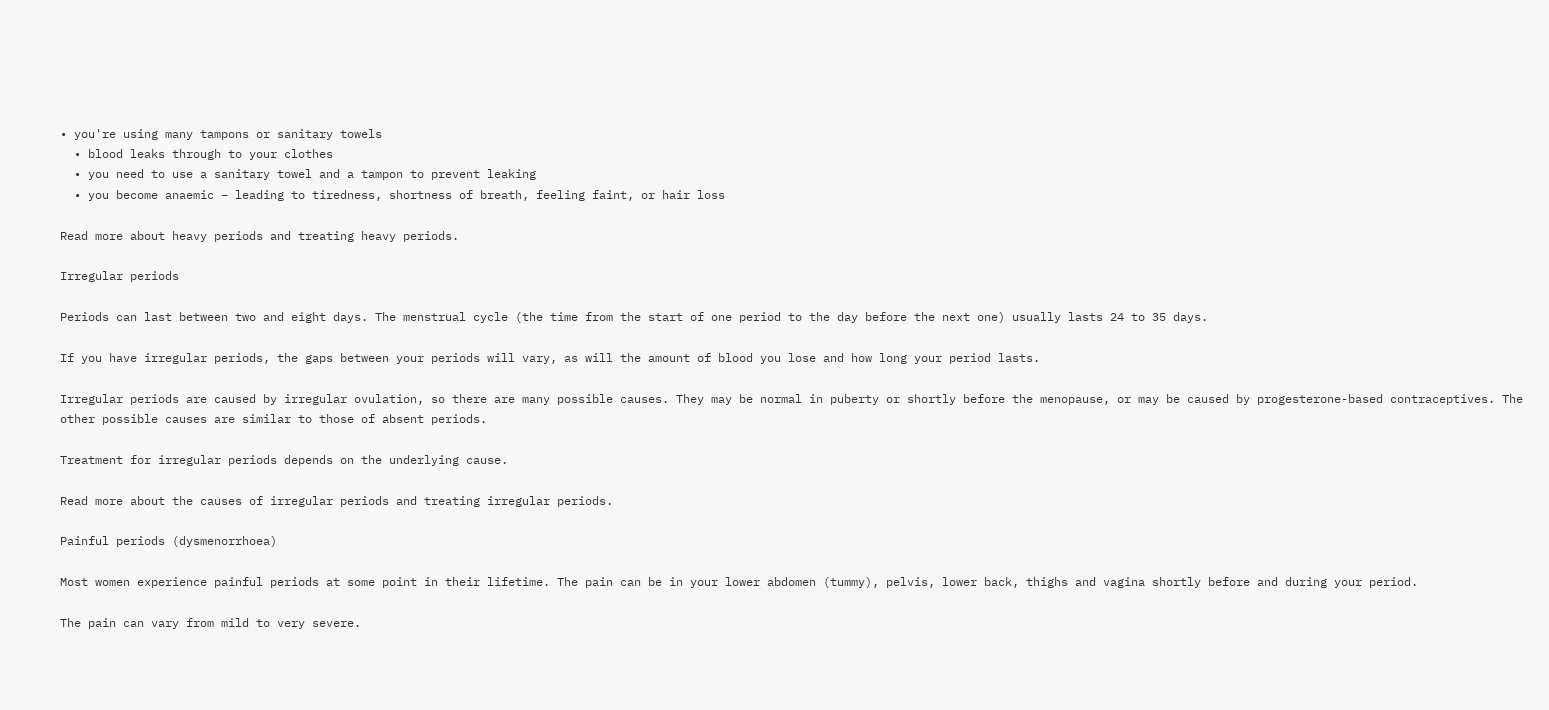• you're using many tampons or sanitary towels
  • blood leaks through to your clothes
  • you need to use a sanitary towel and a tampon to prevent leaking
  • you become anaemic – leading to tiredness, shortness of breath, feeling faint, or hair loss

Read more about heavy periods and treating heavy periods.

Irregular periods

Periods can last between two and eight days. The menstrual cycle (the time from the start of one period to the day before the next one) usually lasts 24 to 35 days.

If you have irregular periods, the gaps between your periods will vary, as will the amount of blood you lose and how long your period lasts.

Irregular periods are caused by irregular ovulation, so there are many possible causes. They may be normal in puberty or shortly before the menopause, or may be caused by progesterone-based contraceptives. The other possible causes are similar to those of absent periods.

Treatment for irregular periods depends on the underlying cause.

Read more about the causes of irregular periods and treating irregular periods.

Painful periods (dysmenorrhoea)

Most women experience painful periods at some point in their lifetime. The pain can be in your lower abdomen (tummy), pelvis, lower back, thighs and vagina shortly before and during your period.

The pain can vary from mild to very severe.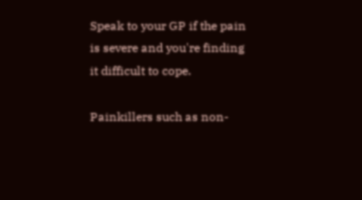Speak to your GP if the pain is severe and you're finding it difficult to cope.

Painkillers such as non-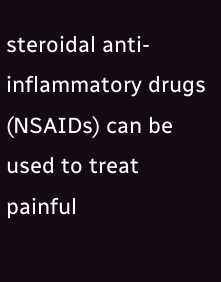steroidal anti-inflammatory drugs (NSAIDs) can be used to treat painful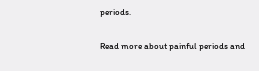periods.

Read more about painful periods and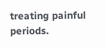treating painful periods.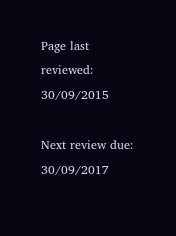Page last reviewed: 30/09/2015

Next review due: 30/09/2017